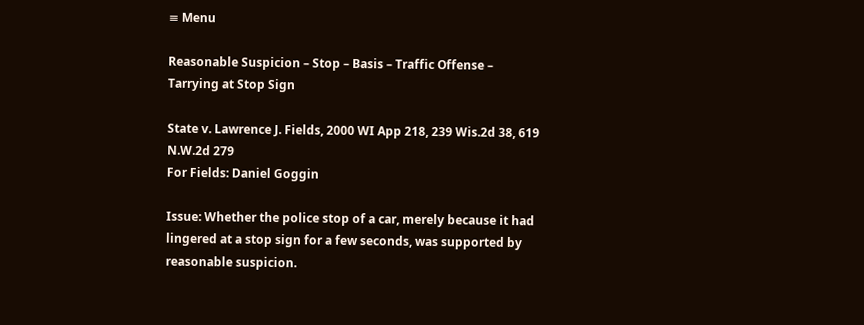≡ Menu

Reasonable Suspicion – Stop – Basis – Traffic Offense – Tarrying at Stop Sign

State v. Lawrence J. Fields, 2000 WI App 218, 239 Wis.2d 38, 619 N.W.2d 279
For Fields: Daniel Goggin

Issue: Whether the police stop of a car, merely because it had lingered at a stop sign for a few seconds, was supported by reasonable suspicion.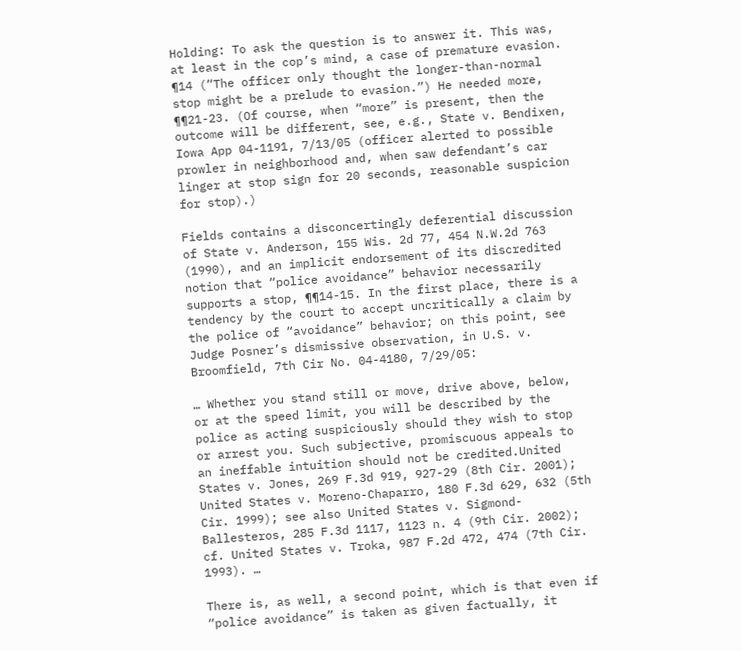Holding: To ask the question is to answer it. This was, at least in the cop’s mind, a case of premature evasion. ¶14 (“The officer only thought the longer-than-normal stop might be a prelude to evasion.”) He needed more, ¶¶21-23. (Of course, when “more” is present, then the outcome will be different, see, e.g., State v. Bendixen, Iowa App 04-1191, 7/13/05 (officer alerted to possible prowler in neighborhood and, when saw defendant’s car linger at stop sign for 20 seconds, reasonable suspicion for stop).)

Fields contains a disconcertingly deferential discussion of State v. Anderson, 155 Wis. 2d 77, 454 N.W.2d 763 (1990), and an implicit endorsement of its discredited notion that “police avoidance” behavior necessarily supports a stop, ¶¶14-15. In the first place, there is a tendency by the court to accept uncritically a claim by the police of “avoidance” behavior; on this point, see Judge Posner’s dismissive observation, in U.S. v. Broomfield, 7th Cir No. 04-4180, 7/29/05:

… Whether you stand still or move, drive above, below, or at the speed limit, you will be described by the police as acting suspiciously should they wish to stop or arrest you. Such subjective, promiscuous appeals to an ineffable intuition should not be credited.United States v. Jones, 269 F.3d 919, 927-29 (8th Cir. 2001); United States v. Moreno-Chaparro, 180 F.3d 629, 632 (5th Cir. 1999); see also United States v. Sigmond-Ballesteros, 285 F.3d 1117, 1123 n. 4 (9th Cir. 2002); cf. United States v. Troka, 987 F.2d 472, 474 (7th Cir. 1993). …

There is, as well, a second point, which is that even if “police avoidance” is taken as given factually, it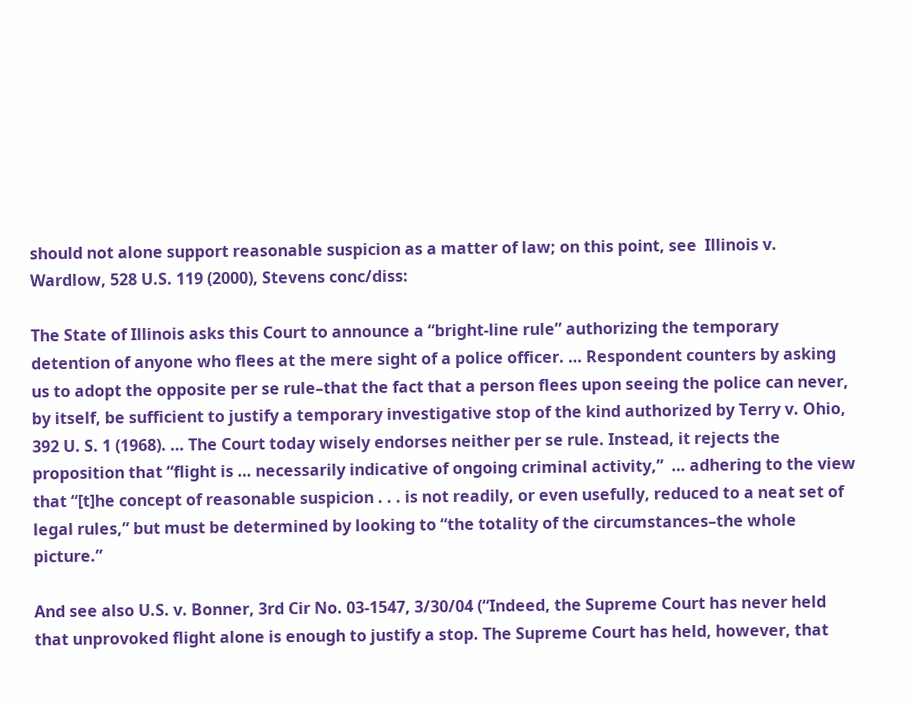should not alone support reasonable suspicion as a matter of law; on this point, see  Illinois v. Wardlow, 528 U.S. 119 (2000), Stevens conc/diss:

The State of Illinois asks this Court to announce a “bright-line rule” authorizing the temporary detention of anyone who flees at the mere sight of a police officer. … Respondent counters by asking us to adopt the opposite per se rule–that the fact that a person flees upon seeing the police can never, by itself, be sufficient to justify a temporary investigative stop of the kind authorized by Terry v. Ohio, 392 U. S. 1 (1968). … The Court today wisely endorses neither per se rule. Instead, it rejects the proposition that “flight is … necessarily indicative of ongoing criminal activity,”  … adhering to the view that “[t]he concept of reasonable suspicion . . . is not readily, or even usefully, reduced to a neat set of legal rules,” but must be determined by looking to “the totality of the circumstances–the whole picture.”

And see also U.S. v. Bonner, 3rd Cir No. 03-1547, 3/30/04 (“Indeed, the Supreme Court has never held that unprovoked flight alone is enough to justify a stop. The Supreme Court has held, however, that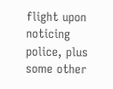flight upon noticing police, plus some other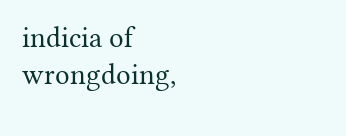indicia of wrongdoing,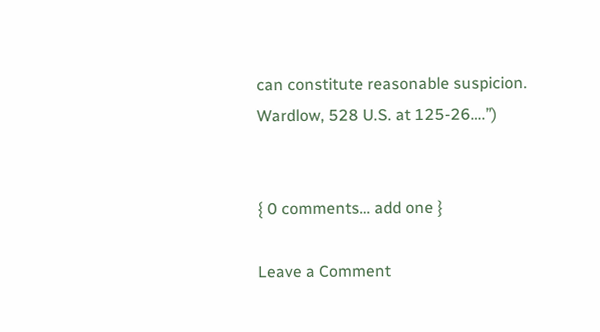can constitute reasonable suspicion. Wardlow, 528 U.S. at 125-26….”)


{ 0 comments… add one }

Leave a Comment